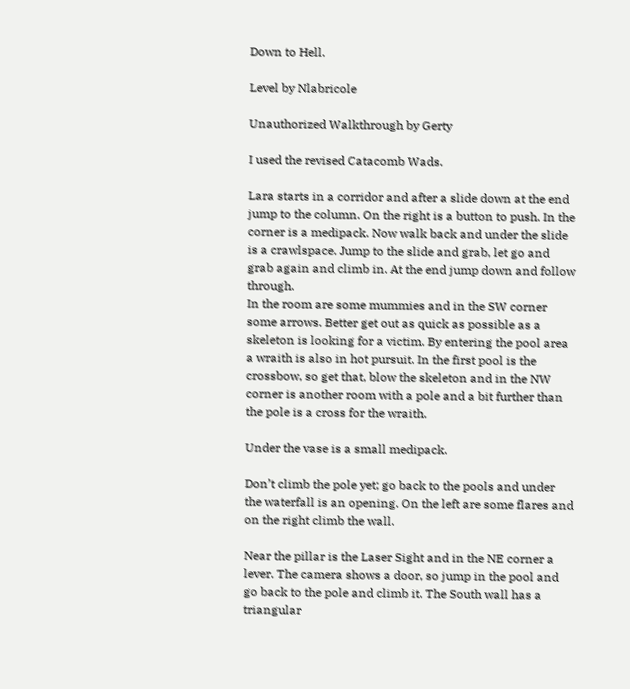Down to Hell.

Level by Nlabricole

Unauthorized Walkthrough by Gerty

I used the revised Catacomb Wads.

Lara starts in a corridor and after a slide down at the end jump to the column. On the right is a button to push. In the corner is a medipack. Now walk back and under the slide is a crawlspace. Jump to the slide and grab, let go and grab again and climb in. At the end jump down and follow through.
In the room are some mummies and in the SW corner some arrows. Better get out as quick as possible as a skeleton is looking for a victim. By entering the pool area a wraith is also in hot pursuit. In the first pool is the crossbow, so get that, blow the skeleton and in the NW corner is another room with a pole and a bit further than the pole is a cross for the wraith.

Under the vase is a small medipack.

Don’t climb the pole yet; go back to the pools and under the waterfall is an opening. On the left are some flares and on the right climb the wall.

Near the pillar is the Laser Sight and in the NE corner a lever. The camera shows a door, so jump in the pool and go back to the pole and climb it. The South wall has a triangular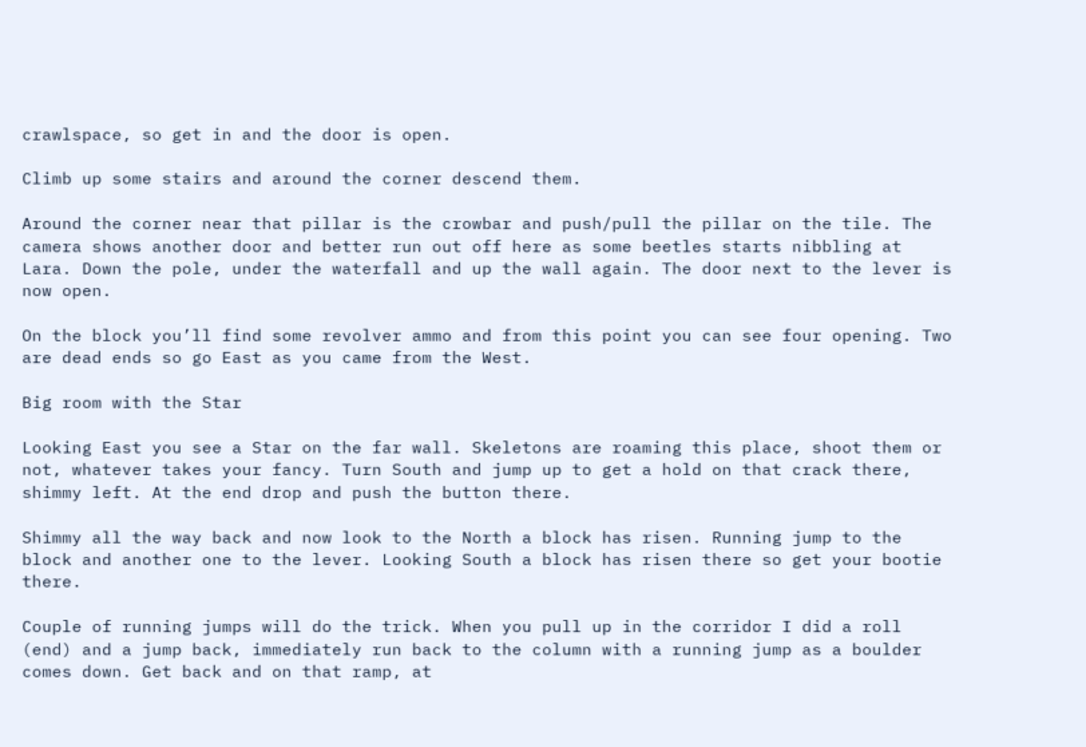crawlspace, so get in and the door is open.

Climb up some stairs and around the corner descend them.

Around the corner near that pillar is the crowbar and push/pull the pillar on the tile. The camera shows another door and better run out off here as some beetles starts nibbling at Lara. Down the pole, under the waterfall and up the wall again. The door next to the lever is now open.

On the block you’ll find some revolver ammo and from this point you can see four opening. Two are dead ends so go East as you came from the West.

Big room with the Star

Looking East you see a Star on the far wall. Skeletons are roaming this place, shoot them or not, whatever takes your fancy. Turn South and jump up to get a hold on that crack there, shimmy left. At the end drop and push the button there.

Shimmy all the way back and now look to the North a block has risen. Running jump to the block and another one to the lever. Looking South a block has risen there so get your bootie there.

Couple of running jumps will do the trick. When you pull up in the corridor I did a roll (end) and a jump back, immediately run back to the column with a running jump as a boulder comes down. Get back and on that ramp, at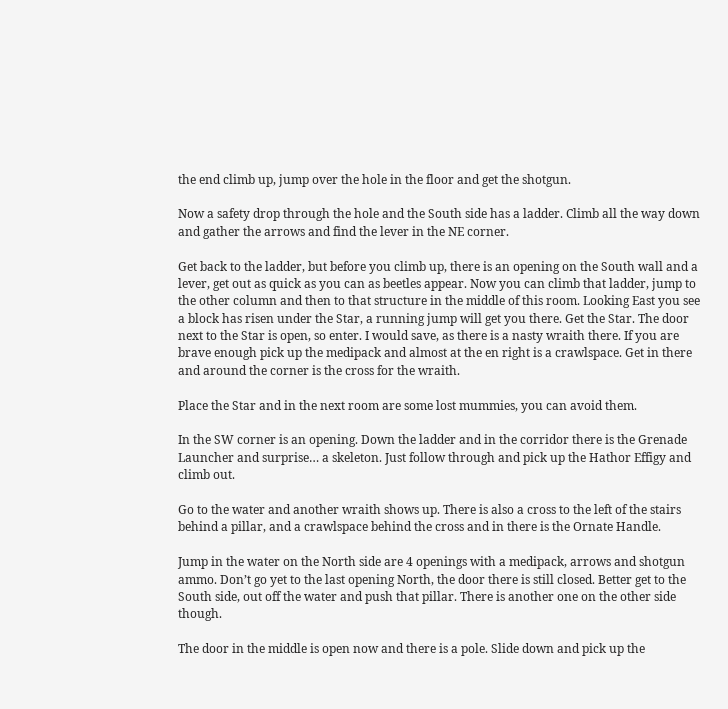the end climb up, jump over the hole in the floor and get the shotgun.

Now a safety drop through the hole and the South side has a ladder. Climb all the way down and gather the arrows and find the lever in the NE corner.

Get back to the ladder, but before you climb up, there is an opening on the South wall and a lever, get out as quick as you can as beetles appear. Now you can climb that ladder, jump to the other column and then to that structure in the middle of this room. Looking East you see a block has risen under the Star, a running jump will get you there. Get the Star. The door next to the Star is open, so enter. I would save, as there is a nasty wraith there. If you are brave enough pick up the medipack and almost at the en right is a crawlspace. Get in there and around the corner is the cross for the wraith.

Place the Star and in the next room are some lost mummies, you can avoid them.

In the SW corner is an opening. Down the ladder and in the corridor there is the Grenade Launcher and surprise… a skeleton. Just follow through and pick up the Hathor Effigy and climb out.

Go to the water and another wraith shows up. There is also a cross to the left of the stairs behind a pillar, and a crawlspace behind the cross and in there is the Ornate Handle.

Jump in the water on the North side are 4 openings with a medipack, arrows and shotgun ammo. Don’t go yet to the last opening North, the door there is still closed. Better get to the South side, out off the water and push that pillar. There is another one on the other side though.

The door in the middle is open now and there is a pole. Slide down and pick up the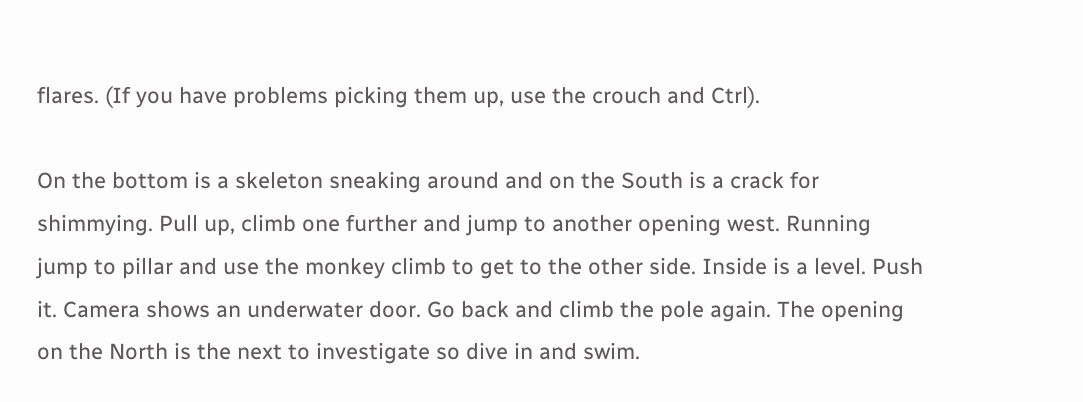flares. (If you have problems picking them up, use the crouch and Ctrl).

On the bottom is a skeleton sneaking around and on the South is a crack for shimmying. Pull up, climb one further and jump to another opening west. Running jump to pillar and use the monkey climb to get to the other side. Inside is a level. Push it. Camera shows an underwater door. Go back and climb the pole again. The opening on the North is the next to investigate so dive in and swim.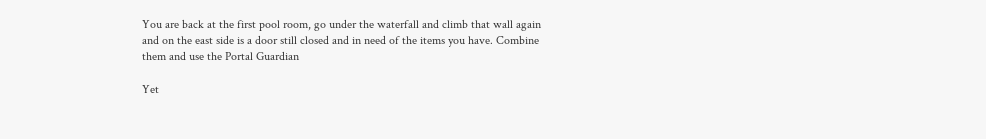You are back at the first pool room, go under the waterfall and climb that wall again and on the east side is a door still closed and in need of the items you have. Combine them and use the Portal Guardian

Yet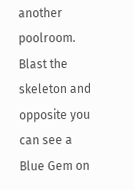another poolroom. Blast the skeleton and opposite you can see a Blue Gem on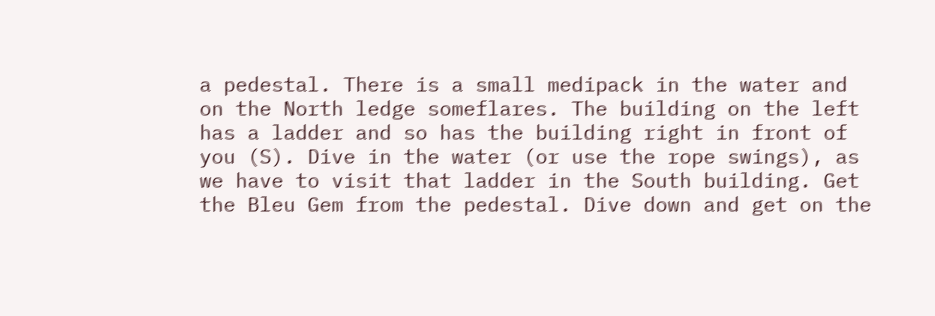a pedestal. There is a small medipack in the water and on the North ledge someflares. The building on the left has a ladder and so has the building right in front of you (S). Dive in the water (or use the rope swings), as we have to visit that ladder in the South building. Get the Bleu Gem from the pedestal. Dive down and get on the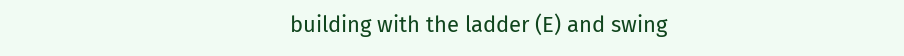building with the ladder (E) and swing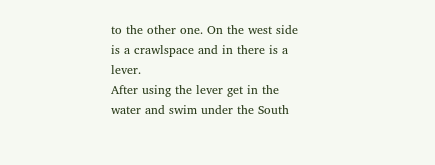to the other one. On the west side is a crawlspace and in there is a lever.
After using the lever get in the water and swim under the South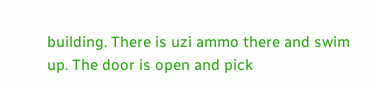building. There is uzi ammo there and swim up. The door is open and pick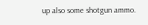up also some shotgun ammo.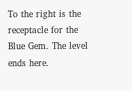To the right is the receptacle for the Blue Gem. The level ends here.